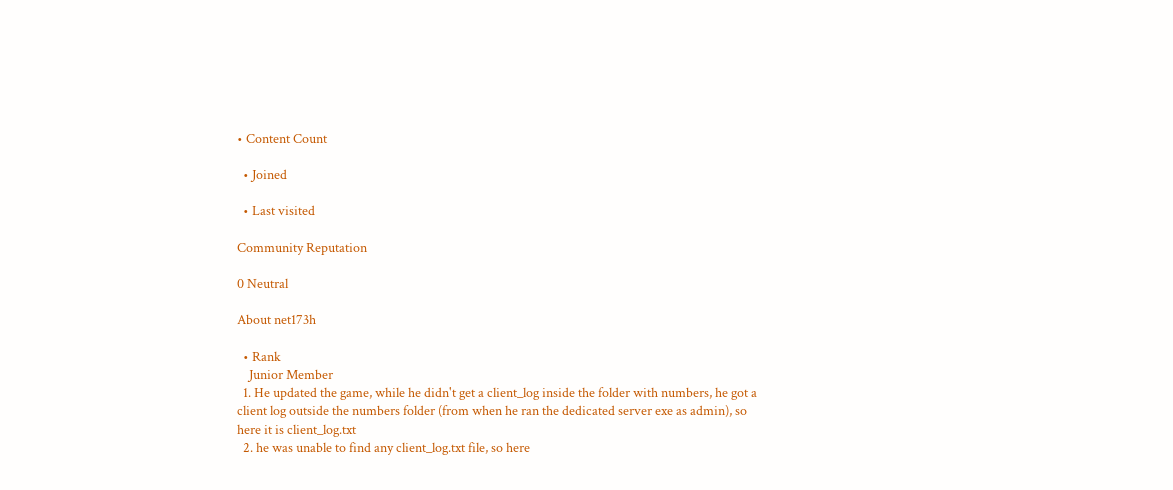• Content Count

  • Joined

  • Last visited

Community Reputation

0 Neutral

About net173h

  • Rank
    Junior Member
  1. He updated the game, while he didn't get a client_log inside the folder with numbers, he got a client log outside the numbers folder (from when he ran the dedicated server exe as admin), so here it is client_log.txt
  2. he was unable to find any client_log.txt file, so here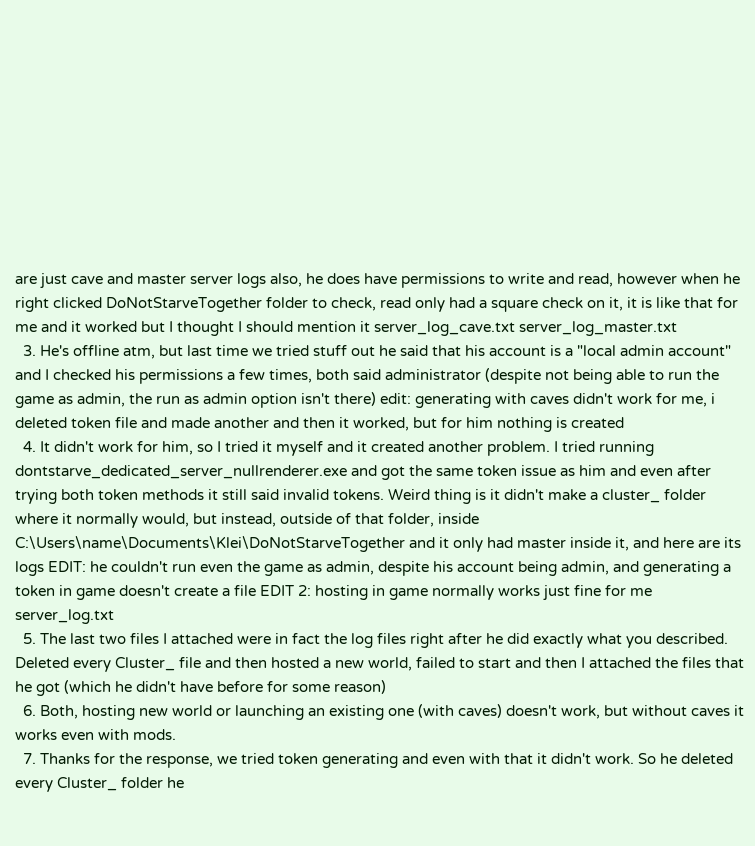are just cave and master server logs also, he does have permissions to write and read, however when he right clicked DoNotStarveTogether folder to check, read only had a square check on it, it is like that for me and it worked but I thought I should mention it server_log_cave.txt server_log_master.txt
  3. He's offline atm, but last time we tried stuff out he said that his account is a "local admin account" and I checked his permissions a few times, both said administrator (despite not being able to run the game as admin, the run as admin option isn't there) edit: generating with caves didn't work for me, i deleted token file and made another and then it worked, but for him nothing is created
  4. It didn't work for him, so I tried it myself and it created another problem. I tried running dontstarve_dedicated_server_nullrenderer.exe and got the same token issue as him and even after trying both token methods it still said invalid tokens. Weird thing is it didn't make a cluster_ folder where it normally would, but instead, outside of that folder, inside C:\Users\name\Documents\Klei\DoNotStarveTogether and it only had master inside it, and here are its logs EDIT: he couldn't run even the game as admin, despite his account being admin, and generating a token in game doesn't create a file EDIT 2: hosting in game normally works just fine for me server_log.txt
  5. The last two files I attached were in fact the log files right after he did exactly what you described. Deleted every Cluster_ file and then hosted a new world, failed to start and then I attached the files that he got (which he didn't have before for some reason)
  6. Both, hosting new world or launching an existing one (with caves) doesn't work, but without caves it works even with mods.
  7. Thanks for the response, we tried token generating and even with that it didn't work. So he deleted every Cluster_ folder he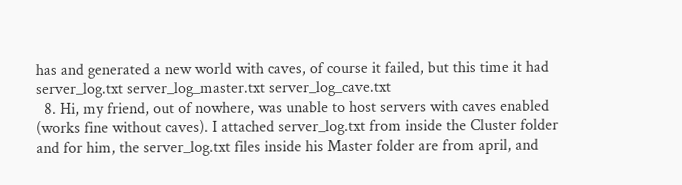has and generated a new world with caves, of course it failed, but this time it had server_log.txt server_log_master.txt server_log_cave.txt
  8. Hi, my friend, out of nowhere, was unable to host servers with caves enabled (works fine without caves). I attached server_log.txt from inside the Cluster folder and for him, the server_log.txt files inside his Master folder are from april, and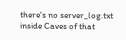there's no server_log.txt inside Caves of that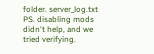folder. server_log.txt PS. disabling mods didn't help, and we tried verifying.